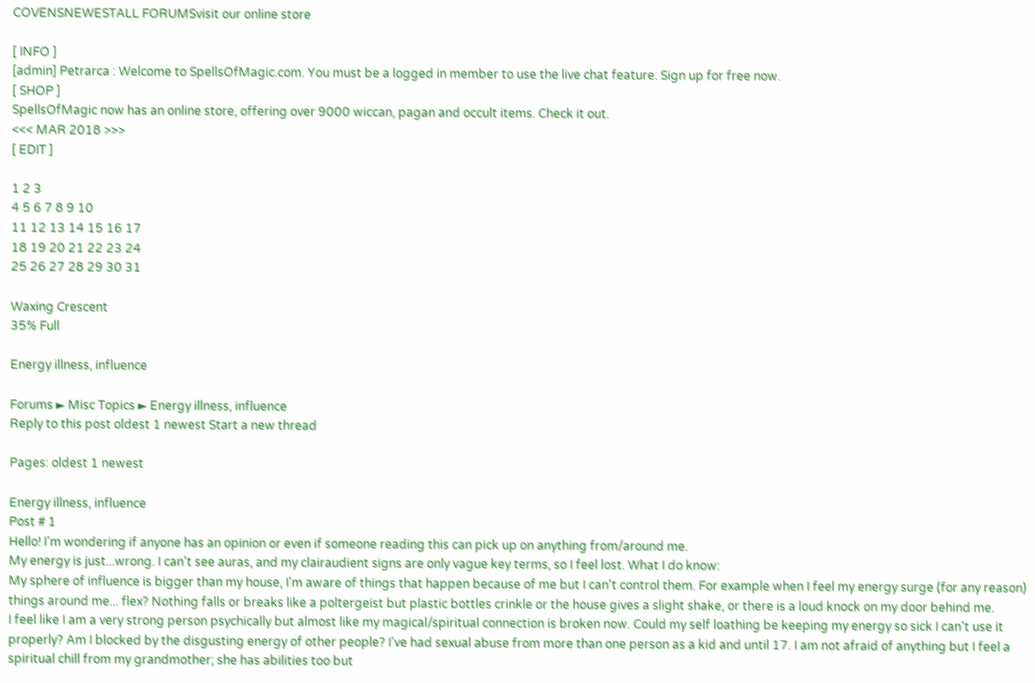COVENSNEWESTALL FORUMSvisit our online store

[ INFO ]
[admin] Petrarca : Welcome to SpellsOfMagic.com. You must be a logged in member to use the live chat feature. Sign up for free now.
[ SHOP ]
SpellsOfMagic now has an online store, offering over 9000 wiccan, pagan and occult items. Check it out.
<<< MAR 2018 >>>
[ EDIT ]

1 2 3
4 5 6 7 8 9 10
11 12 13 14 15 16 17
18 19 20 21 22 23 24
25 26 27 28 29 30 31

Waxing Crescent
35% Full

Energy illness, influence

Forums ► Misc Topics ► Energy illness, influence
Reply to this post oldest 1 newest Start a new thread

Pages: oldest 1 newest

Energy illness, influence
Post # 1
Hello! I'm wondering if anyone has an opinion or even if someone reading this can pick up on anything from/around me.
My energy is just...wrong. I can't see auras, and my clairaudient signs are only vague key terms, so I feel lost. What I do know:
My sphere of influence is bigger than my house, I'm aware of things that happen because of me but I can't control them. For example when I feel my energy surge (for any reason) things around me... flex? Nothing falls or breaks like a poltergeist but plastic bottles crinkle or the house gives a slight shake, or there is a loud knock on my door behind me.
I feel like I am a very strong person psychically but almost like my magical/spiritual connection is broken now. Could my self loathing be keeping my energy so sick I can't use it properly? Am I blocked by the disgusting energy of other people? I've had sexual abuse from more than one person as a kid and until 17. I am not afraid of anything but I feel a spiritual chill from my grandmother; she has abilities too but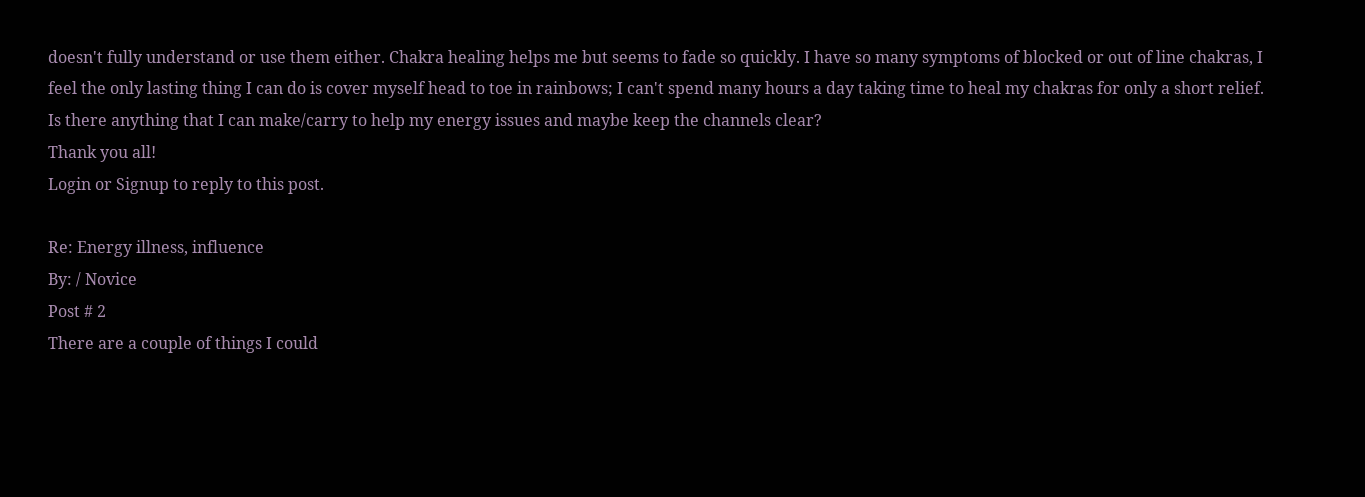doesn't fully understand or use them either. Chakra healing helps me but seems to fade so quickly. I have so many symptoms of blocked or out of line chakras, I feel the only lasting thing I can do is cover myself head to toe in rainbows; I can't spend many hours a day taking time to heal my chakras for only a short relief.
Is there anything that I can make/carry to help my energy issues and maybe keep the channels clear?
Thank you all!
Login or Signup to reply to this post.

Re: Energy illness, influence
By: / Novice
Post # 2
There are a couple of things I could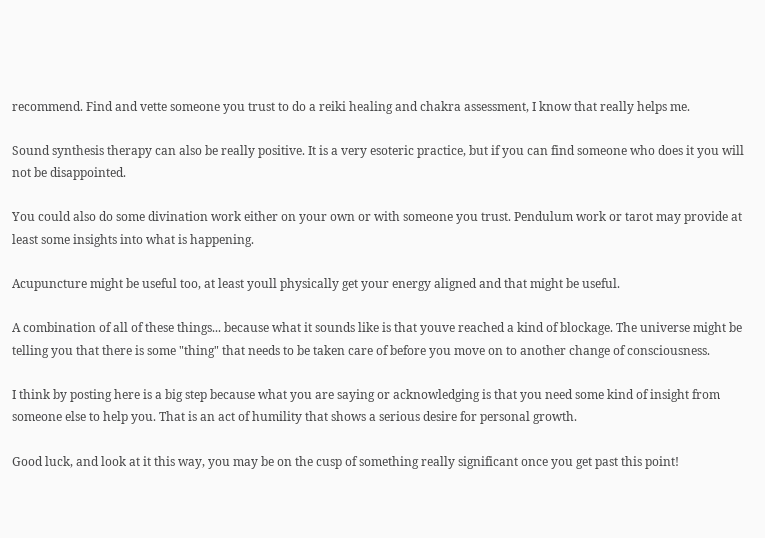recommend. Find and vette someone you trust to do a reiki healing and chakra assessment, I know that really helps me.

Sound synthesis therapy can also be really positive. It is a very esoteric practice, but if you can find someone who does it you will not be disappointed.

You could also do some divination work either on your own or with someone you trust. Pendulum work or tarot may provide at least some insights into what is happening.

Acupuncture might be useful too, at least youll physically get your energy aligned and that might be useful.

A combination of all of these things... because what it sounds like is that youve reached a kind of blockage. The universe might be telling you that there is some "thing" that needs to be taken care of before you move on to another change of consciousness.

I think by posting here is a big step because what you are saying or acknowledging is that you need some kind of insight from someone else to help you. That is an act of humility that shows a serious desire for personal growth.

Good luck, and look at it this way, you may be on the cusp of something really significant once you get past this point!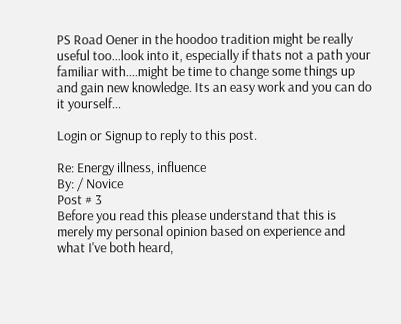PS Road Oener in the hoodoo tradition might be really useful too...look into it, especially if thats not a path your familiar with....might be time to change some things up and gain new knowledge. Its an easy work and you can do it yourself...

Login or Signup to reply to this post.

Re: Energy illness, influence
By: / Novice
Post # 3
Before you read this please understand that this is merely my personal opinion based on experience and what I've both heard,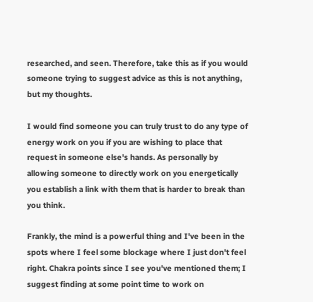researched, and seen. Therefore, take this as if you would someone trying to suggest advice as this is not anything, but my thoughts.

I would find someone you can truly trust to do any type of energy work on you if you are wishing to place that request in someone else's hands. As personally by allowing someone to directly work on you energetically you establish a link with them that is harder to break than you think.

Frankly, the mind is a powerful thing and I've been in the spots where I feel some blockage where I just don't feel right. Chakra points since I see you've mentioned them; I suggest finding at some point time to work on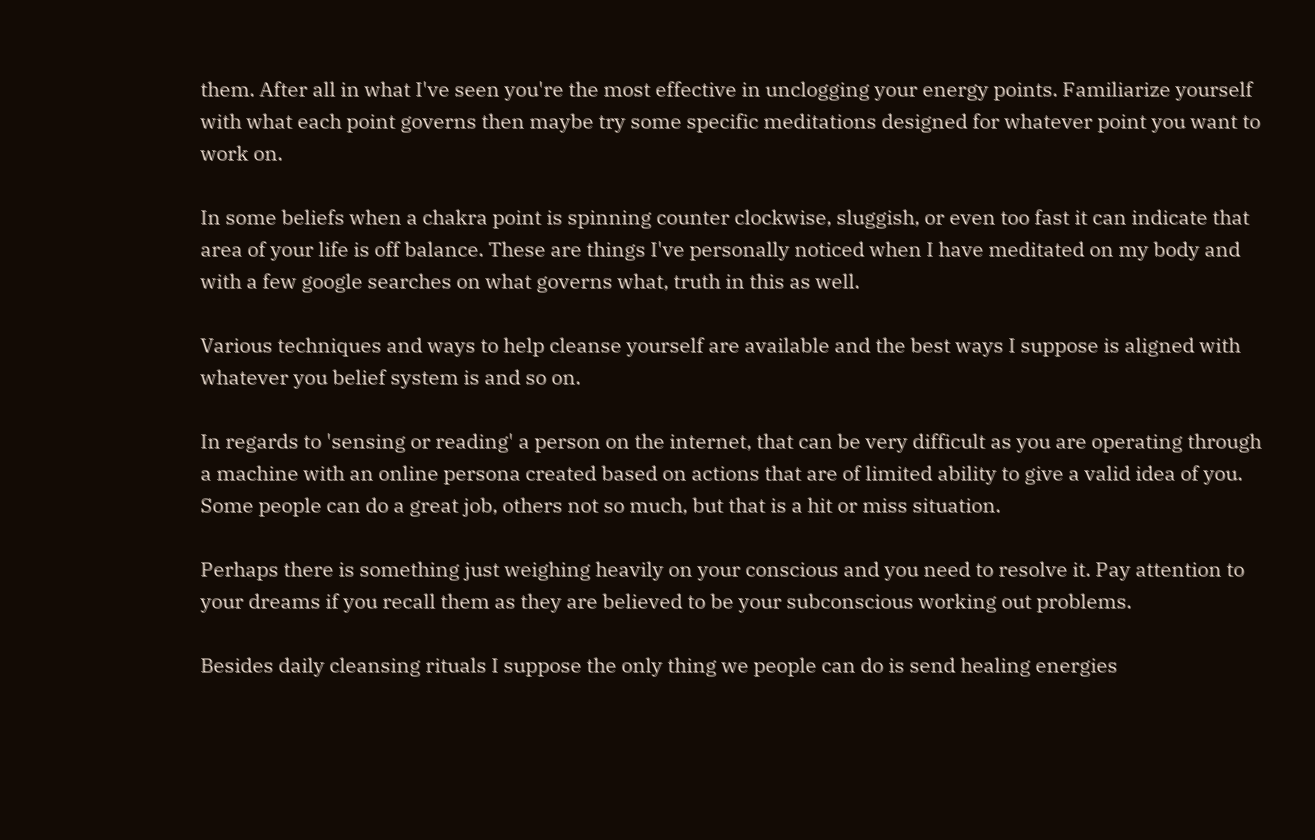them. After all in what I've seen you're the most effective in unclogging your energy points. Familiarize yourself with what each point governs then maybe try some specific meditations designed for whatever point you want to work on.

In some beliefs when a chakra point is spinning counter clockwise, sluggish, or even too fast it can indicate that area of your life is off balance. These are things I've personally noticed when I have meditated on my body and with a few google searches on what governs what, truth in this as well.

Various techniques and ways to help cleanse yourself are available and the best ways I suppose is aligned with whatever you belief system is and so on.

In regards to 'sensing or reading' a person on the internet, that can be very difficult as you are operating through a machine with an online persona created based on actions that are of limited ability to give a valid idea of you. Some people can do a great job, others not so much, but that is a hit or miss situation.

Perhaps there is something just weighing heavily on your conscious and you need to resolve it. Pay attention to your dreams if you recall them as they are believed to be your subconscious working out problems.

Besides daily cleansing rituals I suppose the only thing we people can do is send healing energies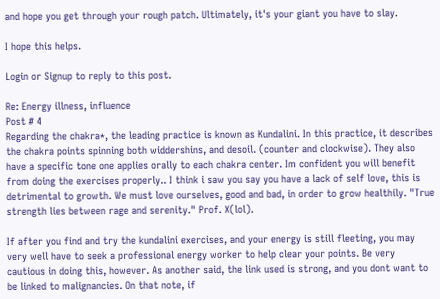and hope you get through your rough patch. Ultimately, it's your giant you have to slay.

I hope this helps.

Login or Signup to reply to this post.

Re: Energy illness, influence
Post # 4
Regarding the chakra*, the leading practice is known as Kundalini. In this practice, it describes the chakra points spinning both widdershins, and desoil. (counter and clockwise). They also have a specific tone one applies orally to each chakra center. Im confident you will benefit from doing the exercises properly.. I think i saw you say you have a lack of self love, this is detrimental to growth. We must love ourselves, good and bad, in order to grow healthily. "True strength lies between rage and serenity." Prof. X(lol).

If after you find and try the kundalini exercises, and your energy is still fleeting, you may very well have to seek a professional energy worker to help clear your points. Be very cautious in doing this, however. As another said, the link used is strong, and you dont want to be linked to malignancies. On that note, if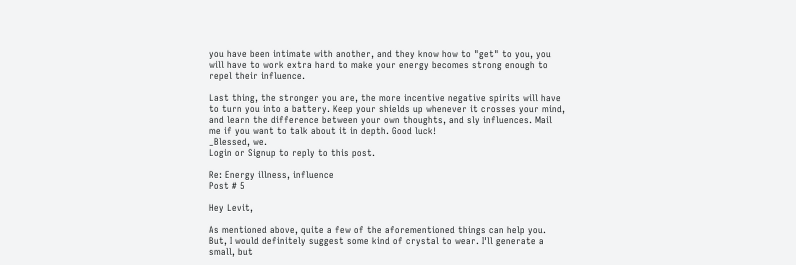you have been intimate with another, and they know how to "get" to you, you will have to work extra hard to make your energy becomes strong enough to repel their influence.

Last thing, the stronger you are, the more incentive negative spirits will have to turn you into a battery. Keep your shields up whenever it crosses your mind, and learn the difference between your own thoughts, and sly influences. Mail me if you want to talk about it in depth. Good luck!
_Blessed, we.
Login or Signup to reply to this post.

Re: Energy illness, influence
Post # 5

Hey Levit,

As mentioned above, quite a few of the aforementioned things can help you. But, I would definitely suggest some kind of crystal to wear. I'll generate a small, but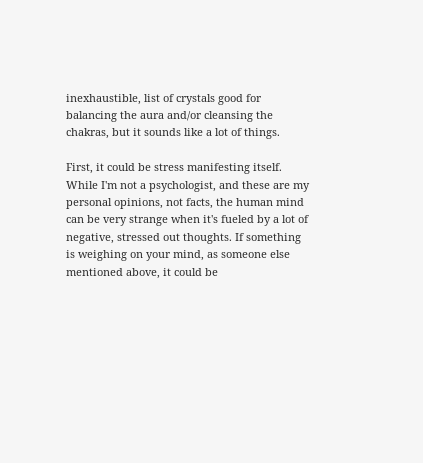inexhaustible, list of crystals good for balancing the aura and/or cleansing the chakras, but it sounds like a lot of things.

First, it could be stress manifesting itself. While I'm not a psychologist, and these are my personal opinions, not facts, the human mind can be very strange when it's fueled by a lot of negative, stressed out thoughts. If something is weighing on your mind, as someone else mentioned above, it could be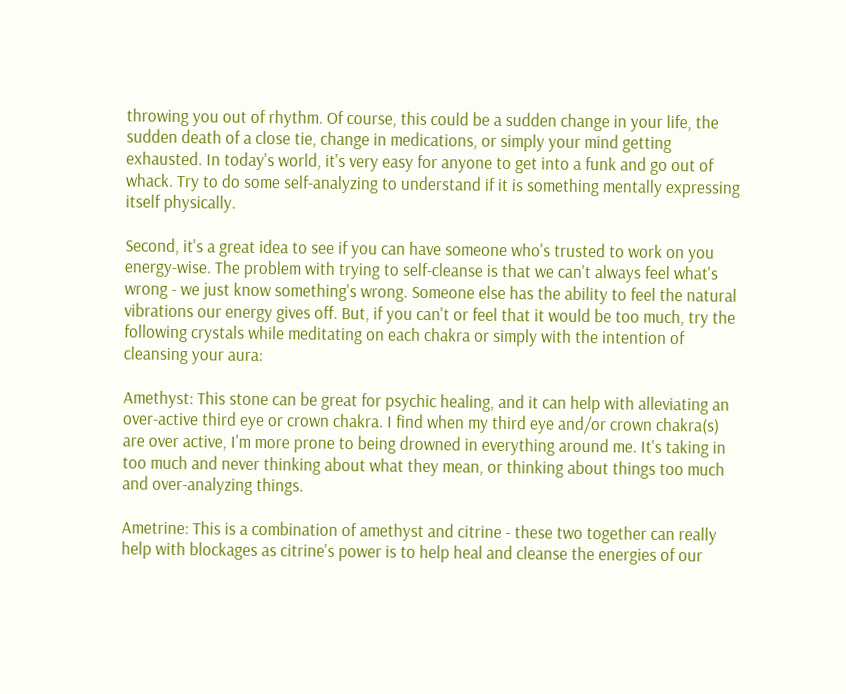throwing you out of rhythm. Of course, this could be a sudden change in your life, the sudden death of a close tie, change in medications, or simply your mind getting exhausted. In today's world, it's very easy for anyone to get into a funk and go out of whack. Try to do some self-analyzing to understand if it is something mentally expressing itself physically.

Second, it's a great idea to see if you can have someone who's trusted to work on you energy-wise. The problem with trying to self-cleanse is that we can't always feel what's wrong - we just know something's wrong. Someone else has the ability to feel the natural vibrations our energy gives off. But, if you can't or feel that it would be too much, try the following crystals while meditating on each chakra or simply with the intention of cleansing your aura:

Amethyst: This stone can be great for psychic healing, and it can help with alleviating an over-active third eye or crown chakra. I find when my third eye and/or crown chakra(s) are over active, I'm more prone to being drowned in everything around me. It's taking in too much and never thinking about what they mean, or thinking about things too much and over-analyzing things.

Ametrine: This is a combination of amethyst and citrine - these two together can really help with blockages as citrine's power is to help heal and cleanse the energies of our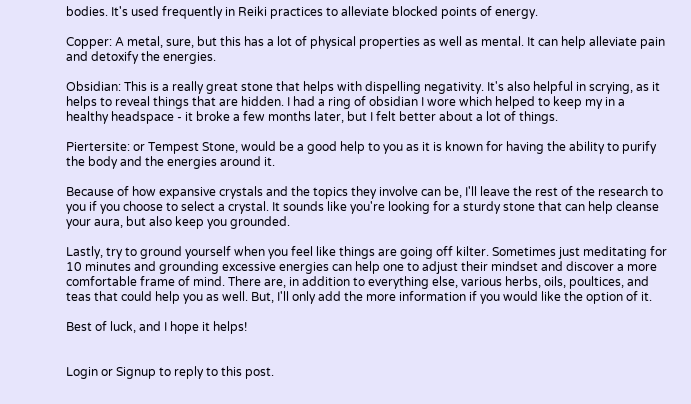bodies. It's used frequently in Reiki practices to alleviate blocked points of energy.

Copper: A metal, sure, but this has a lot of physical properties as well as mental. It can help alleviate pain and detoxify the energies.

Obsidian: This is a really great stone that helps with dispelling negativity. It's also helpful in scrying, as it helps to reveal things that are hidden. I had a ring of obsidian I wore which helped to keep my in a healthy headspace - it broke a few months later, but I felt better about a lot of things.

Piertersite: or Tempest Stone, would be a good help to you as it is known for having the ability to purify the body and the energies around it.

Because of how expansive crystals and the topics they involve can be, I'll leave the rest of the research to you if you choose to select a crystal. It sounds like you're looking for a sturdy stone that can help cleanse your aura, but also keep you grounded.

Lastly, try to ground yourself when you feel like things are going off kilter. Sometimes just meditating for 10 minutes and grounding excessive energies can help one to adjust their mindset and discover a more comfortable frame of mind. There are, in addition to everything else, various herbs, oils, poultices, and teas that could help you as well. But, I'll only add the more information if you would like the option of it.

Best of luck, and I hope it helps!


Login or Signup to reply to this post.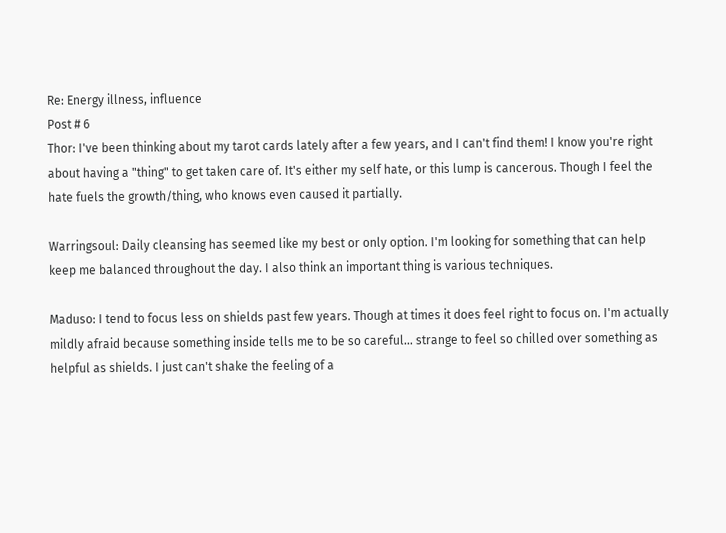Re: Energy illness, influence
Post # 6
Thor: I've been thinking about my tarot cards lately after a few years, and I can't find them! I know you're right about having a "thing" to get taken care of. It's either my self hate, or this lump is cancerous. Though I feel the hate fuels the growth/thing, who knows even caused it partially.

Warringsoul: Daily cleansing has seemed like my best or only option. I'm looking for something that can help keep me balanced throughout the day. I also think an important thing is various techniques.

Maduso: I tend to focus less on shields past few years. Though at times it does feel right to focus on. I'm actually mildly afraid because something inside tells me to be so careful... strange to feel so chilled over something as helpful as shields. I just can't shake the feeling of a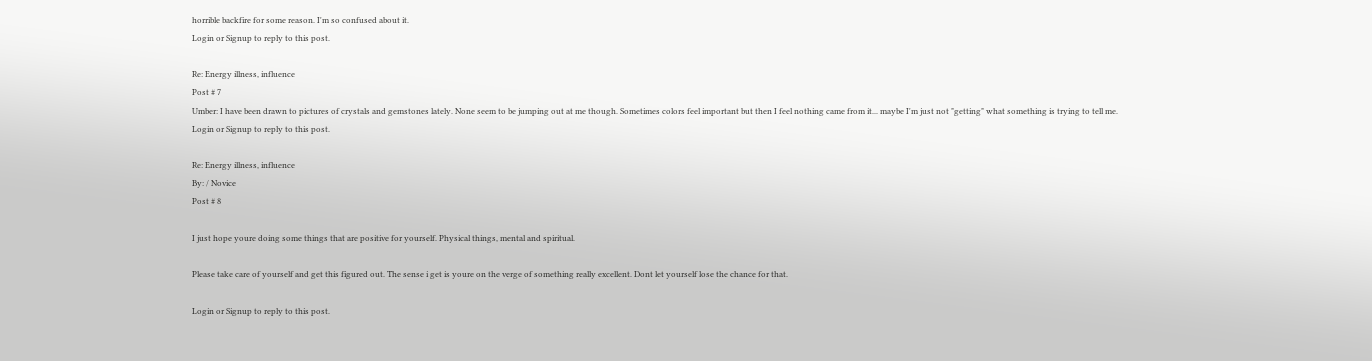horrible backfire for some reason. I'm so confused about it.
Login or Signup to reply to this post.

Re: Energy illness, influence
Post # 7
Umber: I have been drawn to pictures of crystals and gemstones lately. None seem to be jumping out at me though. Sometimes colors feel important but then I feel nothing came from it... maybe I'm just not "getting" what something is trying to tell me.
Login or Signup to reply to this post.

Re: Energy illness, influence
By: / Novice
Post # 8

I just hope youre doing some things that are positive for yourself. Physical things, mental and spiritual.

Please take care of yourself and get this figured out. The sense i get is youre on the verge of something really excellent. Dont let yourself lose the chance for that.

Login or Signup to reply to this post.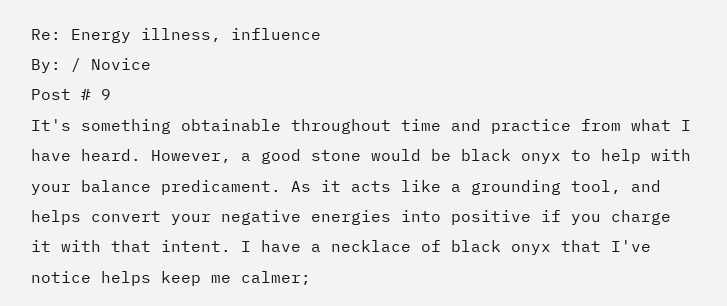Re: Energy illness, influence
By: / Novice
Post # 9
It's something obtainable throughout time and practice from what I have heard. However, a good stone would be black onyx to help with your balance predicament. As it acts like a grounding tool, and helps convert your negative energies into positive if you charge it with that intent. I have a necklace of black onyx that I've notice helps keep me calmer;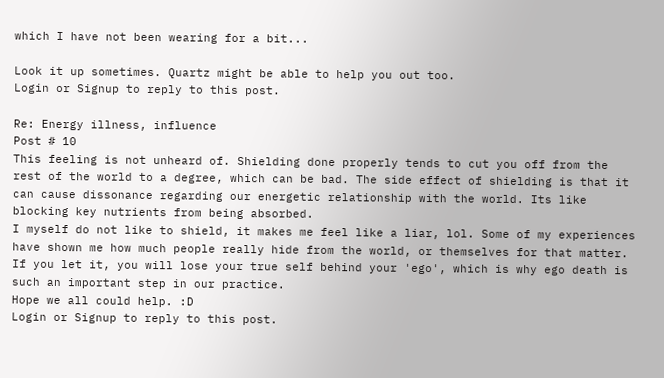which I have not been wearing for a bit...

Look it up sometimes. Quartz might be able to help you out too.
Login or Signup to reply to this post.

Re: Energy illness, influence
Post # 10
This feeling is not unheard of. Shielding done properly tends to cut you off from the rest of the world to a degree, which can be bad. The side effect of shielding is that it can cause dissonance regarding our energetic relationship with the world. Its like blocking key nutrients from being absorbed.
I myself do not like to shield, it makes me feel like a liar, lol. Some of my experiences have shown me how much people really hide from the world, or themselves for that matter. If you let it, you will lose your true self behind your 'ego', which is why ego death is such an important step in our practice.
Hope we all could help. :D
Login or Signup to reply to this post.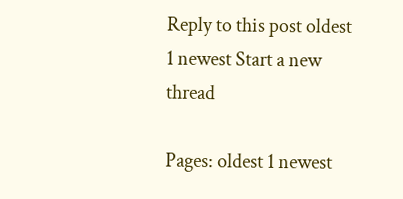Reply to this post oldest 1 newest Start a new thread

Pages: oldest 1 newest